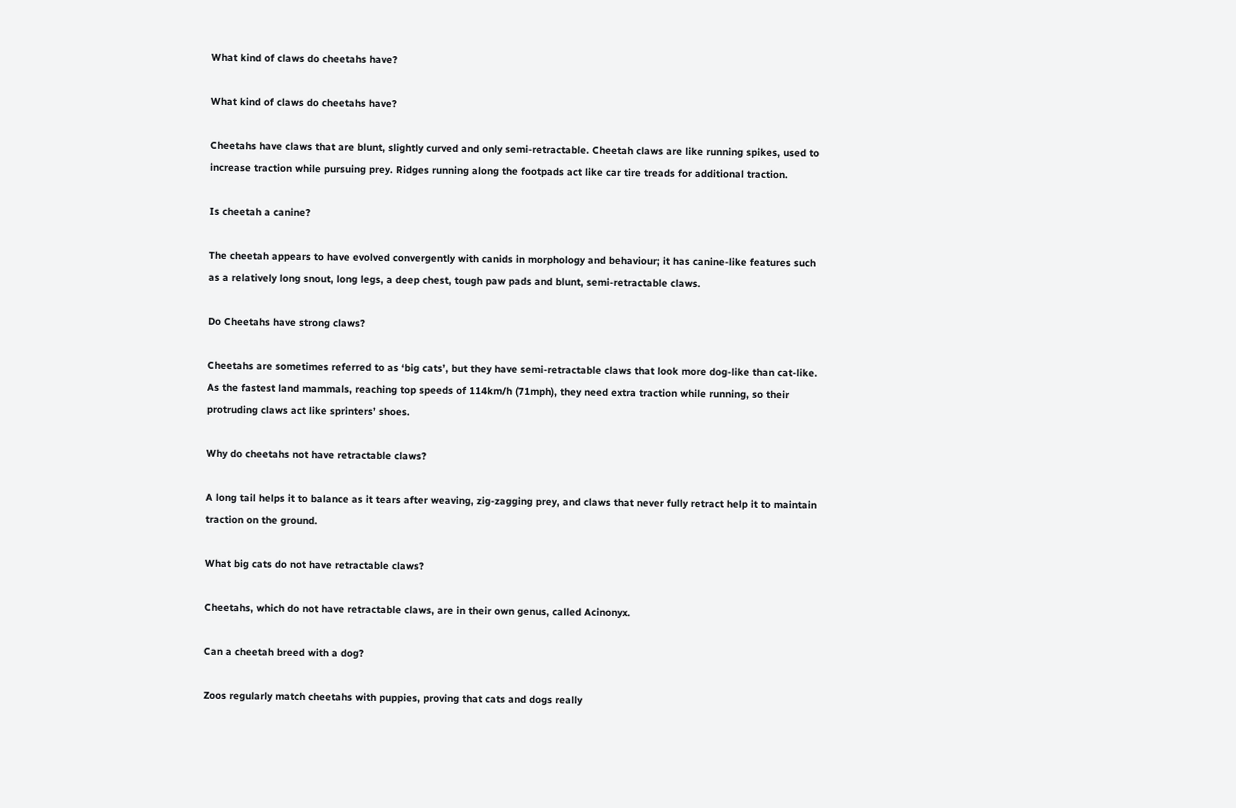What kind of claws do cheetahs have?

What kind of claws do cheetahs have?

Cheetahs have claws that are blunt, slightly curved and only semi-retractable. Cheetah claws are like running spikes, used to increase traction while pursuing prey. Ridges running along the footpads act like car tire treads for additional traction.

Is cheetah a canine?

The cheetah appears to have evolved convergently with canids in morphology and behaviour; it has canine-like features such as a relatively long snout, long legs, a deep chest, tough paw pads and blunt, semi-retractable claws.

Do Cheetahs have strong claws?

Cheetahs are sometimes referred to as ‘big cats’, but they have semi-retractable claws that look more dog-like than cat-like. As the fastest land mammals, reaching top speeds of 114km/h (71mph), they need extra traction while running, so their protruding claws act like sprinters’ shoes.

Why do cheetahs not have retractable claws?

A long tail helps it to balance as it tears after weaving, zig-zagging prey, and claws that never fully retract help it to maintain traction on the ground.

What big cats do not have retractable claws?

Cheetahs, which do not have retractable claws, are in their own genus, called Acinonyx.

Can a cheetah breed with a dog?

Zoos regularly match cheetahs with puppies, proving that cats and dogs really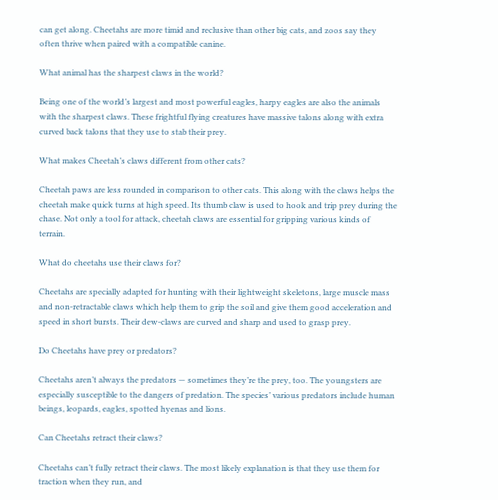can get along. Cheetahs are more timid and reclusive than other big cats, and zoos say they often thrive when paired with a compatible canine.

What animal has the sharpest claws in the world?

Being one of the world’s largest and most powerful eagles, harpy eagles are also the animals with the sharpest claws. These frightful flying creatures have massive talons along with extra curved back talons that they use to stab their prey.

What makes Cheetah’s claws different from other cats?

Cheetah paws are less rounded in comparison to other cats. This along with the claws helps the cheetah make quick turns at high speed. Its thumb claw is used to hook and trip prey during the chase. Not only a tool for attack, cheetah claws are essential for gripping various kinds of terrain.

What do cheetahs use their claws for?

Cheetahs are specially adapted for hunting with their lightweight skeletons, large muscle mass and non-retractable claws which help them to grip the soil and give them good acceleration and speed in short bursts. Their dew-claws are curved and sharp and used to grasp prey.

Do Cheetahs have prey or predators?

Cheetahs aren’t always the predators — sometimes they’re the prey, too. The youngsters are especially susceptible to the dangers of predation. The species’ various predators include human beings, leopards, eagles, spotted hyenas and lions.

Can Cheetahs retract their claws?

Cheetahs can’t fully retract their claws. The most likely explanation is that they use them for traction when they run, and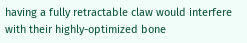having a fully retractable claw would interfere with their highly-optimized bone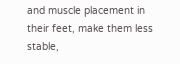and muscle placement in their feet, make them less stable,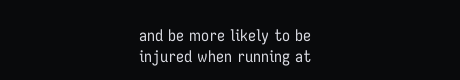and be more likely to be injured when running at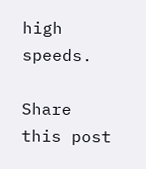high speeds.

Share this post